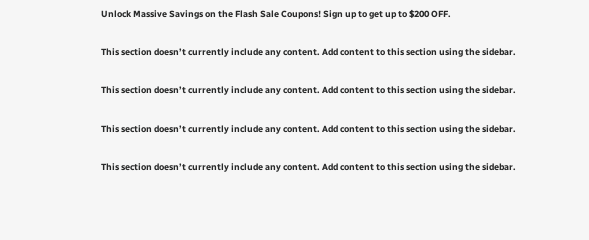Unlock Massive Savings on the Flash Sale Coupons! Sign up to get up to $200 OFF.

This section doesn’t currently include any content. Add content to this section using the sidebar.

This section doesn’t currently include any content. Add content to this section using the sidebar.

This section doesn’t currently include any content. Add content to this section using the sidebar.

This section doesn’t currently include any content. Add content to this section using the sidebar.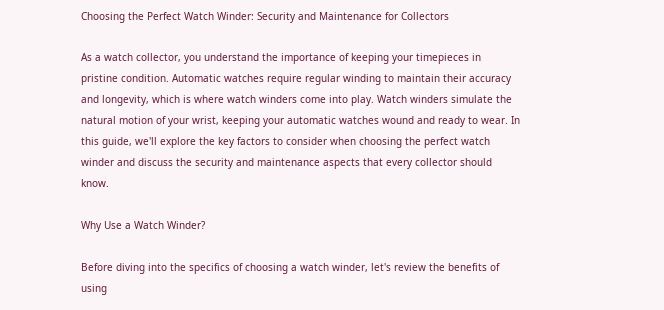Choosing the Perfect Watch Winder: Security and Maintenance for Collectors

As a watch collector, you understand the importance of keeping your timepieces in pristine condition. Automatic watches require regular winding to maintain their accuracy and longevity, which is where watch winders come into play. Watch winders simulate the natural motion of your wrist, keeping your automatic watches wound and ready to wear. In this guide, we'll explore the key factors to consider when choosing the perfect watch winder and discuss the security and maintenance aspects that every collector should know.

Why Use a Watch Winder?

Before diving into the specifics of choosing a watch winder, let's review the benefits of using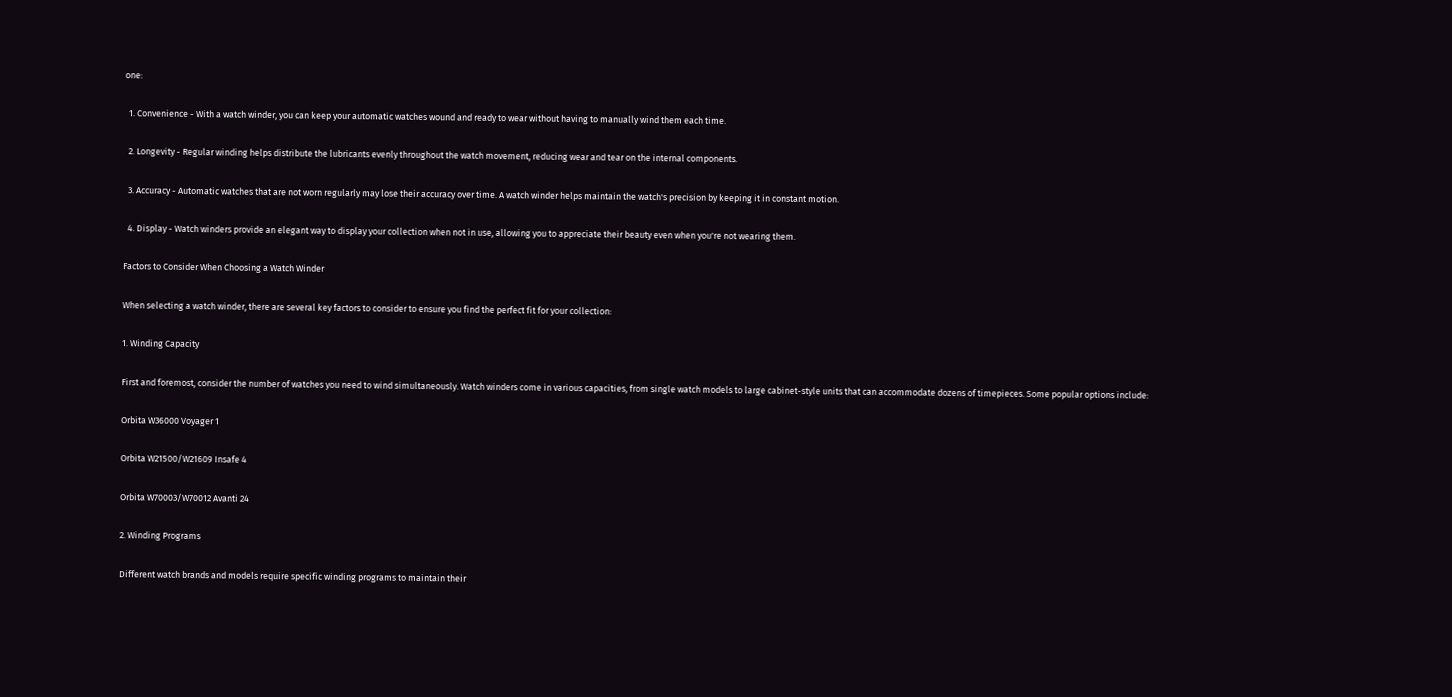one:

  1. Convenience - With a watch winder, you can keep your automatic watches wound and ready to wear without having to manually wind them each time.

  2. Longevity - Regular winding helps distribute the lubricants evenly throughout the watch movement, reducing wear and tear on the internal components.

  3. Accuracy - Automatic watches that are not worn regularly may lose their accuracy over time. A watch winder helps maintain the watch's precision by keeping it in constant motion.

  4. Display - Watch winders provide an elegant way to display your collection when not in use, allowing you to appreciate their beauty even when you're not wearing them.

Factors to Consider When Choosing a Watch Winder

When selecting a watch winder, there are several key factors to consider to ensure you find the perfect fit for your collection:

1. Winding Capacity

First and foremost, consider the number of watches you need to wind simultaneously. Watch winders come in various capacities, from single watch models to large cabinet-style units that can accommodate dozens of timepieces. Some popular options include:

Orbita W36000 Voyager 1

Orbita W21500/W21609 Insafe 4

Orbita W70003/W70012 Avanti 24

2. Winding Programs

Different watch brands and models require specific winding programs to maintain their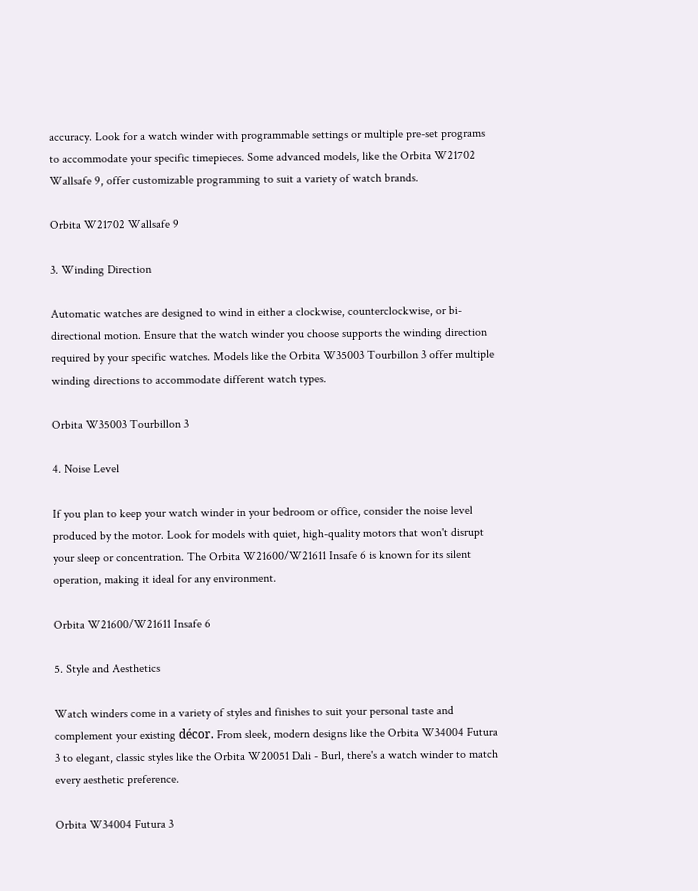accuracy. Look for a watch winder with programmable settings or multiple pre-set programs to accommodate your specific timepieces. Some advanced models, like the Orbita W21702 Wallsafe 9, offer customizable programming to suit a variety of watch brands.

Orbita W21702 Wallsafe 9

3. Winding Direction

Automatic watches are designed to wind in either a clockwise, counterclockwise, or bi-directional motion. Ensure that the watch winder you choose supports the winding direction required by your specific watches. Models like the Orbita W35003 Tourbillon 3 offer multiple winding directions to accommodate different watch types.

Orbita W35003 Tourbillon 3

4. Noise Level

If you plan to keep your watch winder in your bedroom or office, consider the noise level produced by the motor. Look for models with quiet, high-quality motors that won't disrupt your sleep or concentration. The Orbita W21600/W21611 Insafe 6 is known for its silent operation, making it ideal for any environment.

Orbita W21600/W21611 Insafe 6

5. Style and Aesthetics

Watch winders come in a variety of styles and finishes to suit your personal taste and complement your existing décor. From sleek, modern designs like the Orbita W34004 Futura 3 to elegant, classic styles like the Orbita W20051 Dali - Burl, there's a watch winder to match every aesthetic preference.

Orbita W34004 Futura 3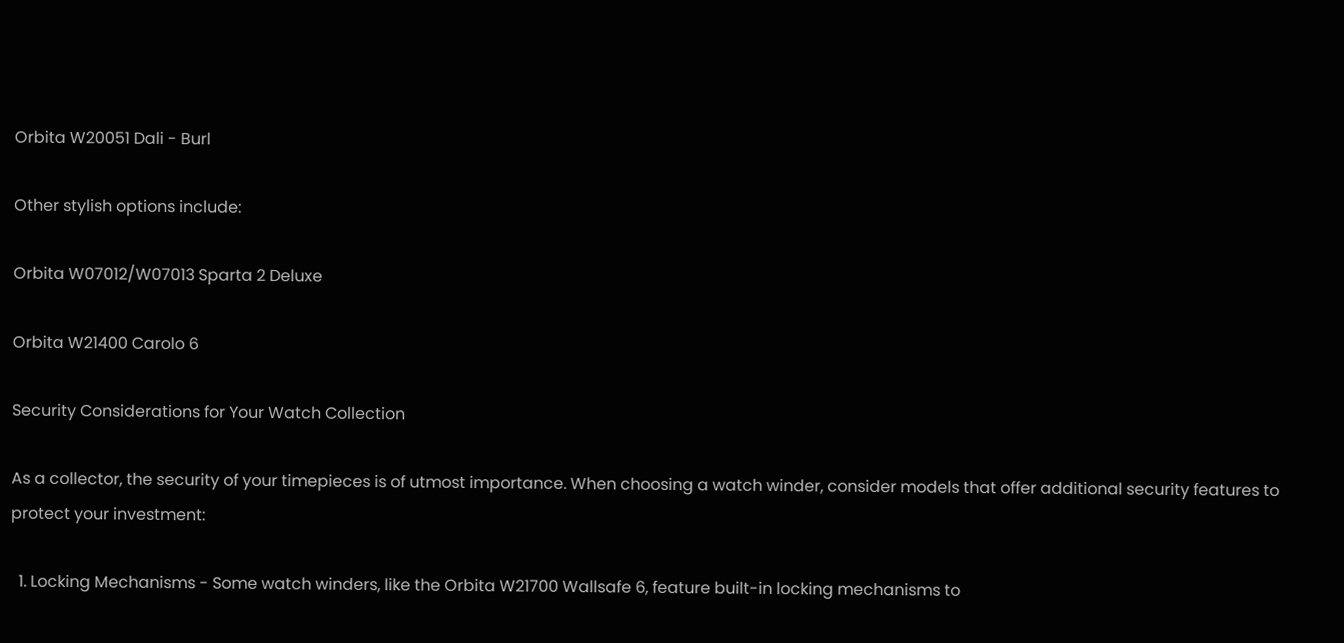Orbita W20051 Dali - Burl

Other stylish options include:

Orbita W07012/W07013 Sparta 2 Deluxe

Orbita W21400 Carolo 6

Security Considerations for Your Watch Collection

As a collector, the security of your timepieces is of utmost importance. When choosing a watch winder, consider models that offer additional security features to protect your investment:

  1. Locking Mechanisms - Some watch winders, like the Orbita W21700 Wallsafe 6, feature built-in locking mechanisms to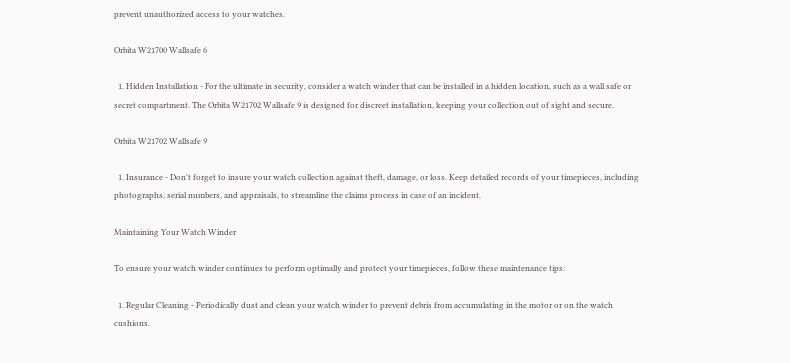prevent unauthorized access to your watches.

Orbita W21700 Wallsafe 6

  1. Hidden Installation - For the ultimate in security, consider a watch winder that can be installed in a hidden location, such as a wall safe or secret compartment. The Orbita W21702 Wallsafe 9 is designed for discreet installation, keeping your collection out of sight and secure.

Orbita W21702 Wallsafe 9

  1. Insurance - Don't forget to insure your watch collection against theft, damage, or loss. Keep detailed records of your timepieces, including photographs, serial numbers, and appraisals, to streamline the claims process in case of an incident.

Maintaining Your Watch Winder

To ensure your watch winder continues to perform optimally and protect your timepieces, follow these maintenance tips:

  1. Regular Cleaning - Periodically dust and clean your watch winder to prevent debris from accumulating in the motor or on the watch cushions.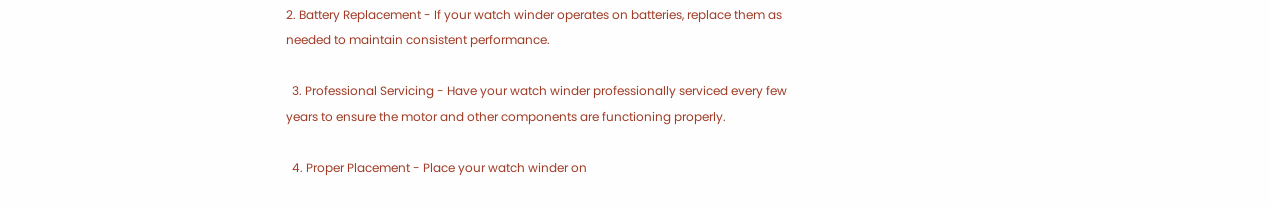2. Battery Replacement - If your watch winder operates on batteries, replace them as needed to maintain consistent performance.

  3. Professional Servicing - Have your watch winder professionally serviced every few years to ensure the motor and other components are functioning properly.

  4. Proper Placement - Place your watch winder on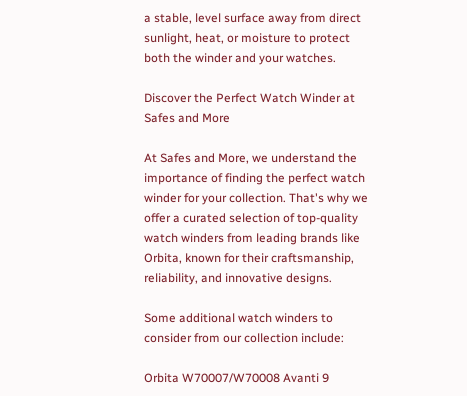a stable, level surface away from direct sunlight, heat, or moisture to protect both the winder and your watches.

Discover the Perfect Watch Winder at Safes and More

At Safes and More, we understand the importance of finding the perfect watch winder for your collection. That's why we offer a curated selection of top-quality watch winders from leading brands like Orbita, known for their craftsmanship, reliability, and innovative designs.

Some additional watch winders to consider from our collection include:

Orbita W70007/W70008 Avanti 9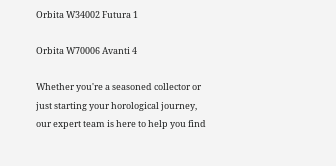Orbita W34002 Futura 1

Orbita W70006 Avanti 4

Whether you're a seasoned collector or just starting your horological journey, our expert team is here to help you find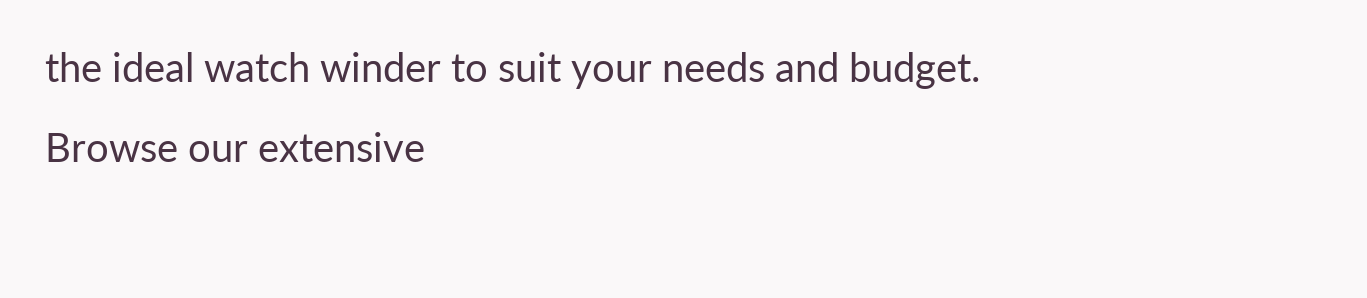the ideal watch winder to suit your needs and budget. Browse our extensive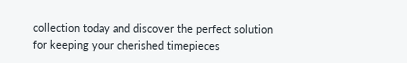collection today and discover the perfect solution for keeping your cherished timepieces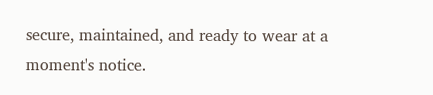secure, maintained, and ready to wear at a moment's notice.